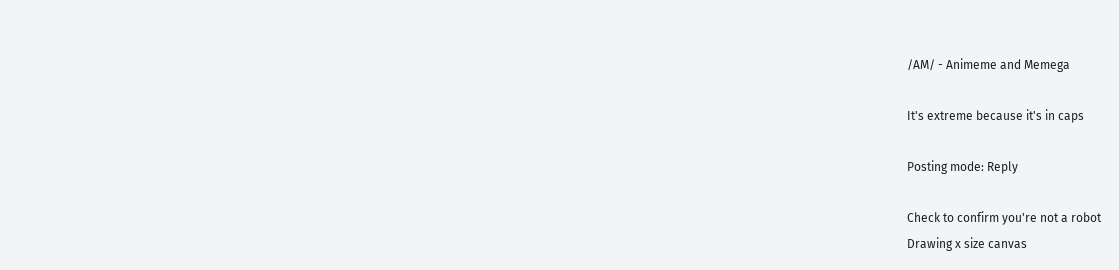/AM/ - Animeme and Memega

It's extreme because it's in caps

Posting mode: Reply

Check to confirm you're not a robot
Drawing x size canvas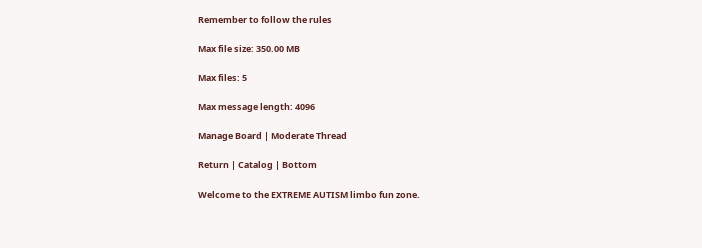Remember to follow the rules

Max file size: 350.00 MB

Max files: 5

Max message length: 4096

Manage Board | Moderate Thread

Return | Catalog | Bottom

Welcome to the EXTREME AUTISM limbo fun zone.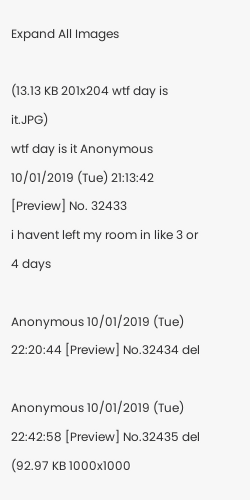Expand All Images

(13.13 KB 201x204 wtf day is it.JPG)
wtf day is it Anonymous 10/01/2019 (Tue) 21:13:42 [Preview] No. 32433
i havent left my room in like 3 or 4 days

Anonymous 10/01/2019 (Tue) 22:20:44 [Preview] No.32434 del

Anonymous 10/01/2019 (Tue) 22:42:58 [Preview] No.32435 del
(92.97 KB 1000x1000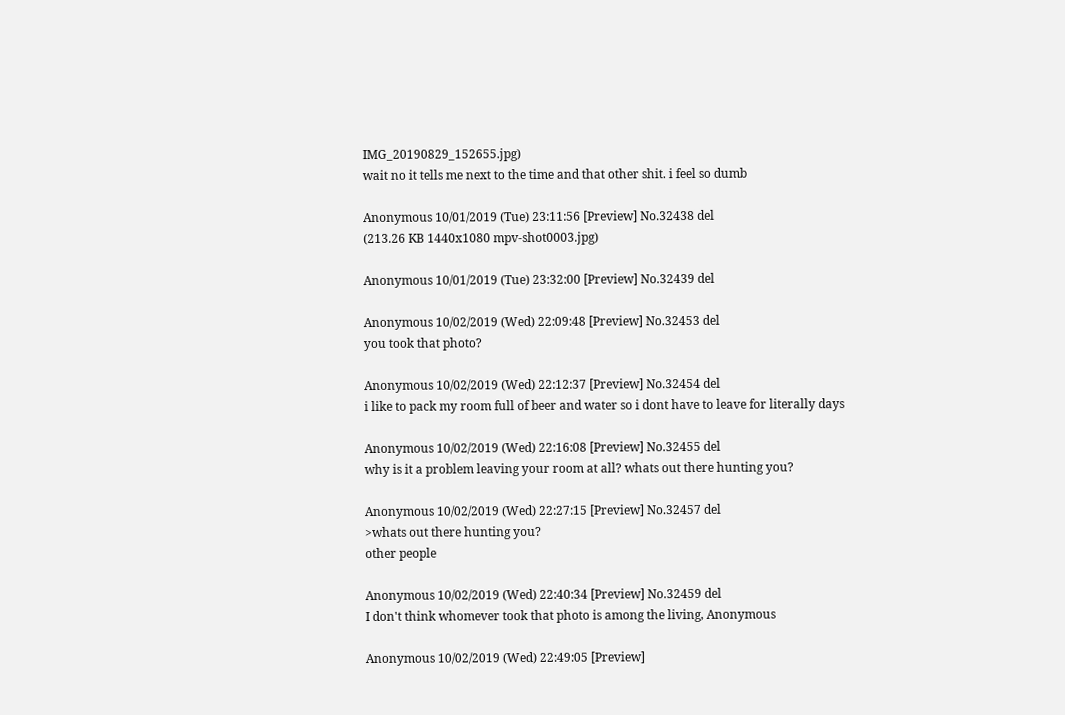IMG_20190829_152655.jpg)
wait no it tells me next to the time and that other shit. i feel so dumb

Anonymous 10/01/2019 (Tue) 23:11:56 [Preview] No.32438 del
(213.26 KB 1440x1080 mpv-shot0003.jpg)

Anonymous 10/01/2019 (Tue) 23:32:00 [Preview] No.32439 del

Anonymous 10/02/2019 (Wed) 22:09:48 [Preview] No.32453 del
you took that photo?

Anonymous 10/02/2019 (Wed) 22:12:37 [Preview] No.32454 del
i like to pack my room full of beer and water so i dont have to leave for literally days

Anonymous 10/02/2019 (Wed) 22:16:08 [Preview] No.32455 del
why is it a problem leaving your room at all? whats out there hunting you?

Anonymous 10/02/2019 (Wed) 22:27:15 [Preview] No.32457 del
>whats out there hunting you?
other people

Anonymous 10/02/2019 (Wed) 22:40:34 [Preview] No.32459 del
I don't think whomever took that photo is among the living, Anonymous

Anonymous 10/02/2019 (Wed) 22:49:05 [Preview]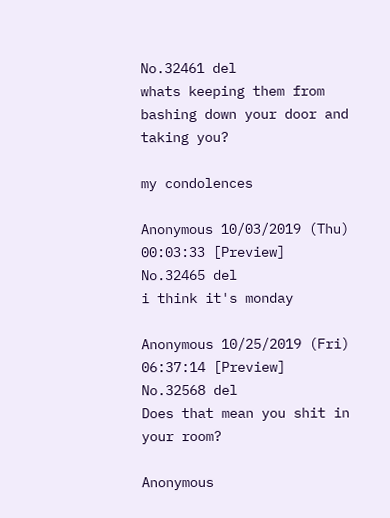No.32461 del
whats keeping them from bashing down your door and taking you?

my condolences

Anonymous 10/03/2019 (Thu) 00:03:33 [Preview] No.32465 del
i think it's monday

Anonymous 10/25/2019 (Fri) 06:37:14 [Preview] No.32568 del
Does that mean you shit in your room?

Anonymous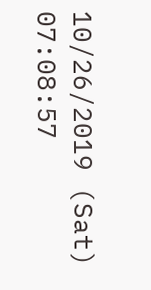10/26/2019 (Sat) 07:08:57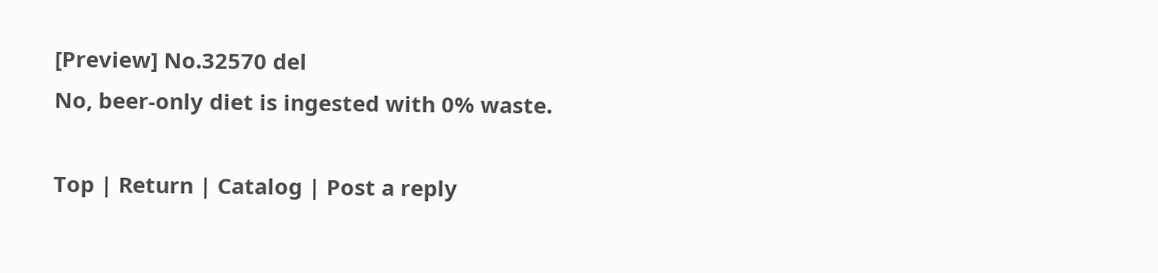[Preview] No.32570 del
No, beer-only diet is ingested with 0% waste.

Top | Return | Catalog | Post a reply